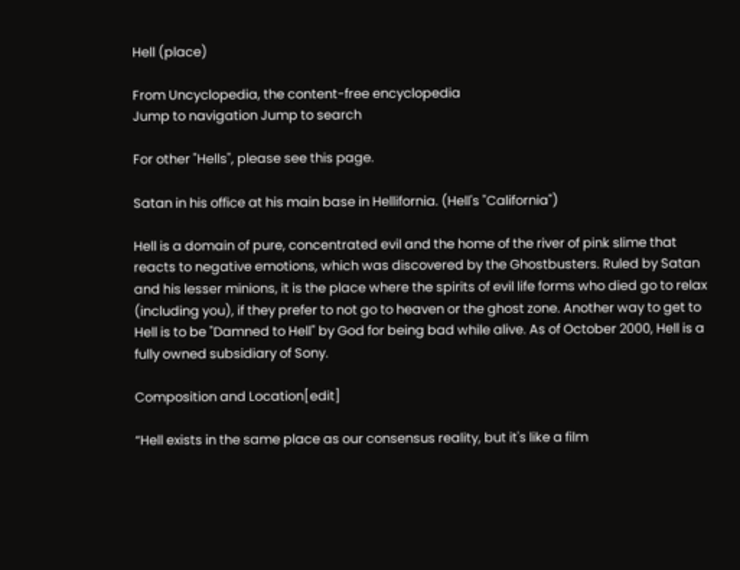Hell (place)

From Uncyclopedia, the content-free encyclopedia
Jump to navigation Jump to search

For other "Hells", please see this page.

Satan in his office at his main base in Hellifornia. (Hell's "California")

Hell is a domain of pure, concentrated evil and the home of the river of pink slime that reacts to negative emotions, which was discovered by the Ghostbusters. Ruled by Satan and his lesser minions, it is the place where the spirits of evil life forms who died go to relax (including you), if they prefer to not go to heaven or the ghost zone. Another way to get to Hell is to be "Damned to Hell" by God for being bad while alive. As of October 2000, Hell is a fully owned subsidiary of Sony.

Composition and Location[edit]

“Hell exists in the same place as our consensus reality, but it's like a film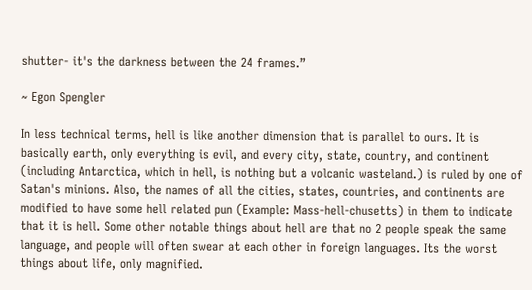shutter- it's the darkness between the 24 frames.”

~ Egon Spengler

In less technical terms, hell is like another dimension that is parallel to ours. It is basically earth, only everything is evil, and every city, state, country, and continent (including Antarctica, which in hell, is nothing but a volcanic wasteland.) is ruled by one of Satan's minions. Also, the names of all the cities, states, countries, and continents are modified to have some hell related pun (Example: Mass-hell-chusetts) in them to indicate that it is hell. Some other notable things about hell are that no 2 people speak the same language, and people will often swear at each other in foreign languages. Its the worst things about life, only magnified.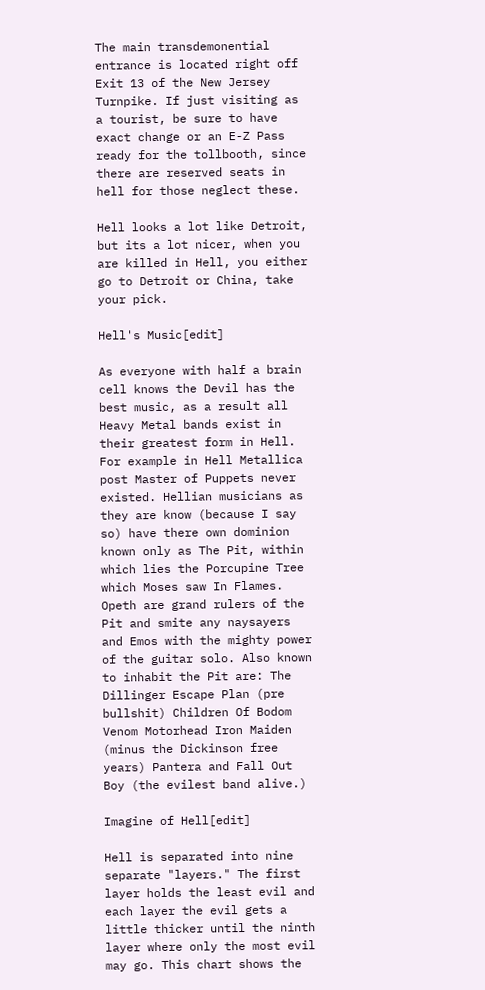The main transdemonential entrance is located right off Exit 13 of the New Jersey Turnpike. If just visiting as a tourist, be sure to have exact change or an E-Z Pass ready for the tollbooth, since there are reserved seats in hell for those neglect these.

Hell looks a lot like Detroit, but its a lot nicer, when you are killed in Hell, you either go to Detroit or China, take your pick.

Hell's Music[edit]

As everyone with half a brain cell knows the Devil has the best music, as a result all Heavy Metal bands exist in their greatest form in Hell. For example in Hell Metallica post Master of Puppets never existed. Hellian musicians as they are know (because I say so) have there own dominion known only as The Pit, within which lies the Porcupine Tree which Moses saw In Flames. Opeth are grand rulers of the Pit and smite any naysayers and Emos with the mighty power of the guitar solo. Also known to inhabit the Pit are: The Dillinger Escape Plan (pre bullshit) Children Of Bodom Venom Motorhead Iron Maiden (minus the Dickinson free years) Pantera and Fall Out Boy (the evilest band alive.)

Imagine of Hell[edit]

Hell is separated into nine separate "layers." The first layer holds the least evil and each layer the evil gets a little thicker until the ninth layer where only the most evil may go. This chart shows the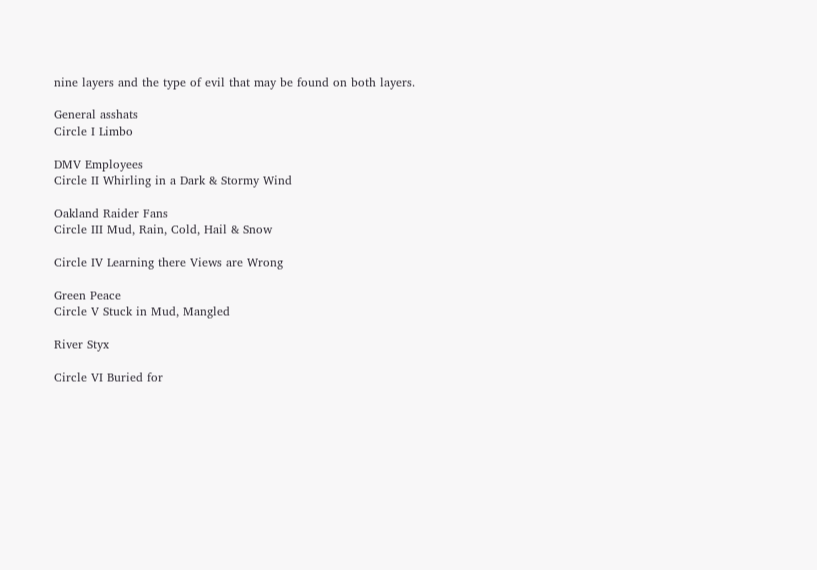nine layers and the type of evil that may be found on both layers.

General asshats
Circle I Limbo

DMV Employees
Circle II Whirling in a Dark & Stormy Wind

Oakland Raider Fans
Circle III Mud, Rain, Cold, Hail & Snow

Circle IV Learning there Views are Wrong

Green Peace
Circle V Stuck in Mud, Mangled

River Styx

Circle VI Buried for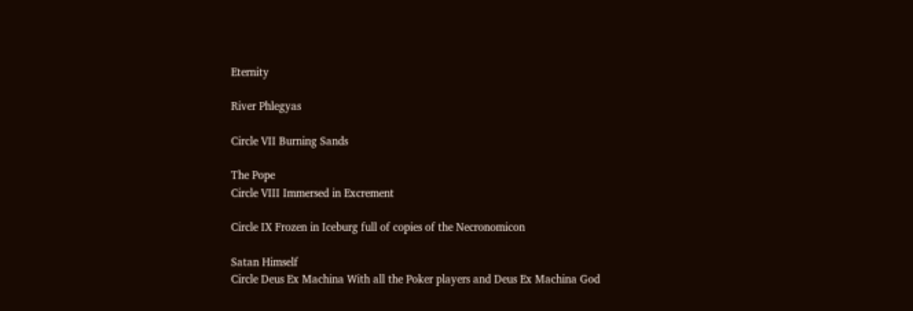Eternity

River Phlegyas

Circle VII Burning Sands

The Pope
Circle VIII Immersed in Excrement

Circle IX Frozen in Iceburg full of copies of the Necronomicon

Satan Himself
Circle Deus Ex Machina With all the Poker players and Deus Ex Machina God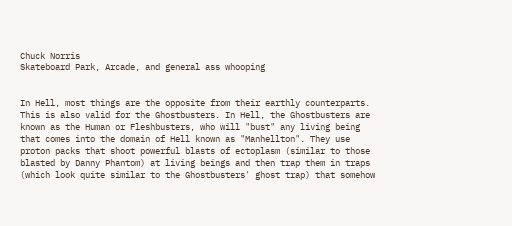Chuck Norris
Skateboard Park, Arcade, and general ass whooping


In Hell, most things are the opposite from their earthly counterparts. This is also valid for the Ghostbusters. In Hell, the Ghostbusters are known as the Human or Fleshbusters, who will "bust" any living being that comes into the domain of Hell known as "Manhellton". They use proton packs that shoot powerful blasts of ectoplasm (similar to those blasted by Danny Phantom) at living beings and then trap them in traps (which look quite similar to the Ghostbusters' ghost trap) that somehow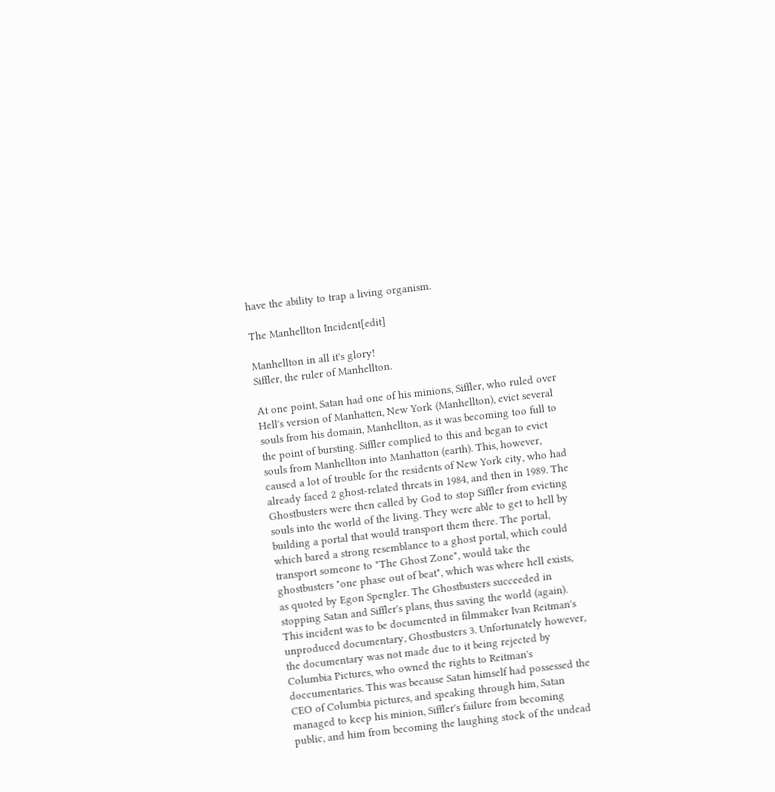have the ability to trap a living organism.

The Manhellton Incident[edit]

Manhellton in all it's glory!
Siffler, the ruler of Manhellton.

At one point, Satan had one of his minions, Siffler, who ruled over Hell's version of Manhatten, New York (Manhellton), evict several souls from his domain, Manhellton, as it was becoming too full to the point of bursting. Siffler complied to this and began to evict souls from Manhellton into Manhatton (earth). This, however, caused a lot of trouble for the residents of New York city, who had already faced 2 ghost-related threats in 1984, and then in 1989. The Ghostbusters were then called by God to stop Siffler from evicting souls into the world of the living. They were able to get to hell by building a portal that would transport them there. The portal, which bared a strong resemblance to a ghost portal, which could transport someone to "The Ghost Zone", would take the ghostbusters "one phase out of beat", which was where hell exists, as quoted by Egon Spengler. The Ghostbusters succeeded in stopping Satan and Siffler's plans, thus saving the world (again). This incident was to be documented in filmmaker Ivan Reitman's unproduced documentary, Ghostbusters 3. Unfortunately however, the documentary was not made due to it being rejected by Columbia Pictures, who owned the rights to Reitman's doccumentaries. This was because Satan himself had possessed the CEO of Columbia pictures, and speaking through him, Satan managed to keep his minion, Siffler's failure from becoming public, and him from becoming the laughing stock of the undead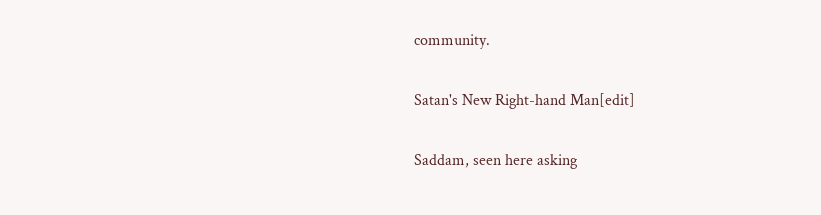community.

Satan's New Right-hand Man[edit]

Saddam, seen here asking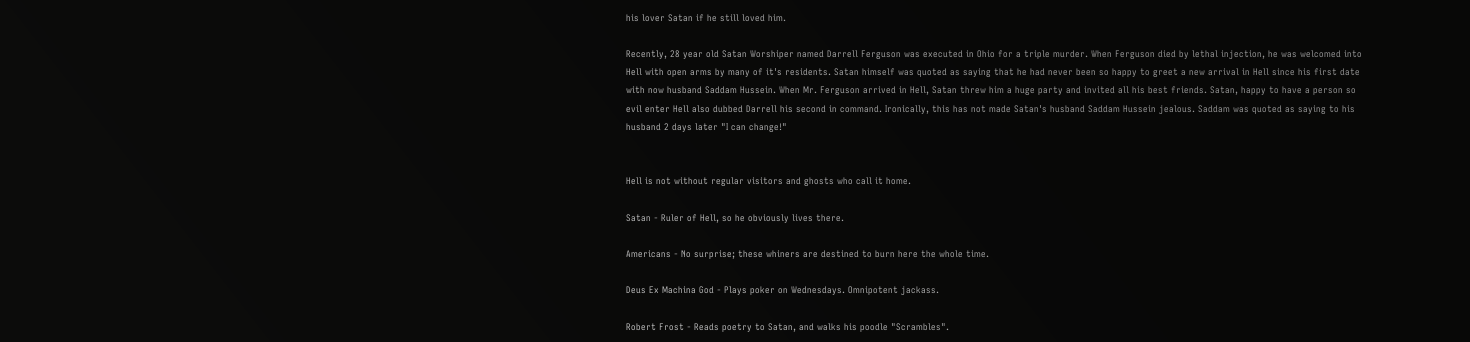his lover Satan if he still loved him.

Recently, 28 year old Satan Worshiper named Darrell Ferguson was executed in Ohio for a triple murder. When Ferguson died by lethal injection, he was welcomed into Hell with open arms by many of it's residents. Satan himself was quoted as saying that he had never been so happy to greet a new arrival in Hell since his first date with now husband Saddam Hussein. When Mr. Ferguson arrived in Hell, Satan threw him a huge party and invited all his best friends. Satan, happy to have a person so evil enter Hell also dubbed Darrell his second in command. Ironically, this has not made Satan's husband Saddam Hussein jealous. Saddam was quoted as saying to his husband 2 days later "I can change!"


Hell is not without regular visitors and ghosts who call it home.

Satan - Ruler of Hell, so he obviously lives there.

Americans - No surprise; these whiners are destined to burn here the whole time.

Deus Ex Machina God - Plays poker on Wednesdays. Omnipotent jackass.

Robert Frost - Reads poetry to Satan, and walks his poodle "Scrambles".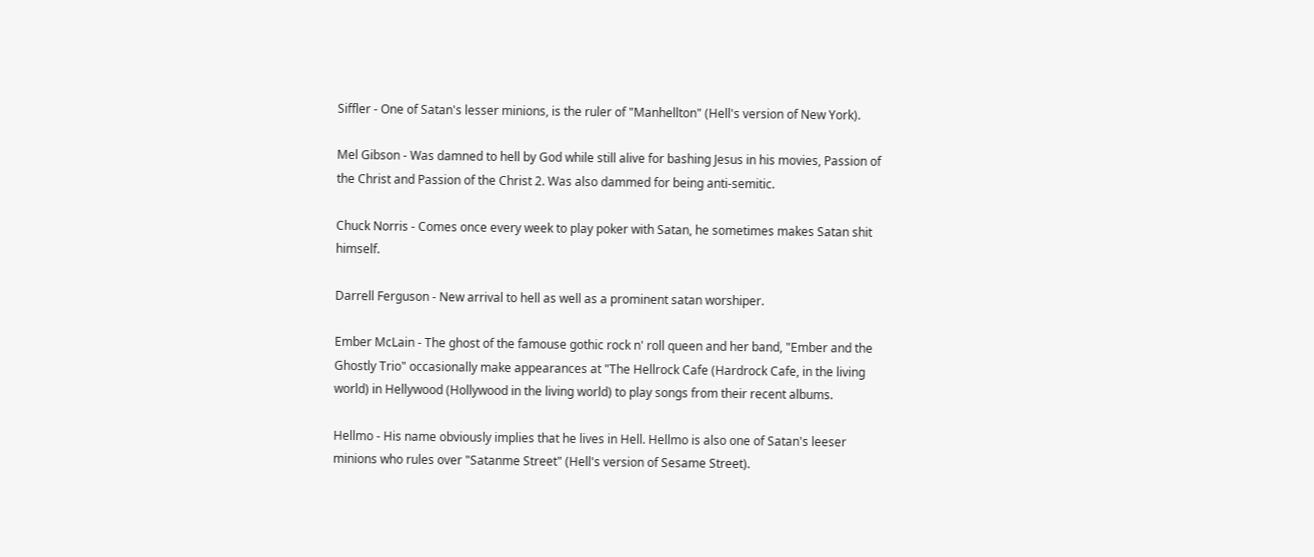Siffler - One of Satan's lesser minions, is the ruler of "Manhellton" (Hell's version of New York).

Mel Gibson - Was damned to hell by God while still alive for bashing Jesus in his movies, Passion of the Christ and Passion of the Christ 2. Was also dammed for being anti-semitic.

Chuck Norris - Comes once every week to play poker with Satan, he sometimes makes Satan shit himself.

Darrell Ferguson - New arrival to hell as well as a prominent satan worshiper.

Ember McLain - The ghost of the famouse gothic rock n' roll queen and her band, "Ember and the Ghostly Trio" occasionally make appearances at "The Hellrock Cafe (Hardrock Cafe, in the living world) in Hellywood (Hollywood in the living world) to play songs from their recent albums.

Hellmo - His name obviously implies that he lives in Hell. Hellmo is also one of Satan's leeser minions who rules over "Satanme Street" (Hell's version of Sesame Street).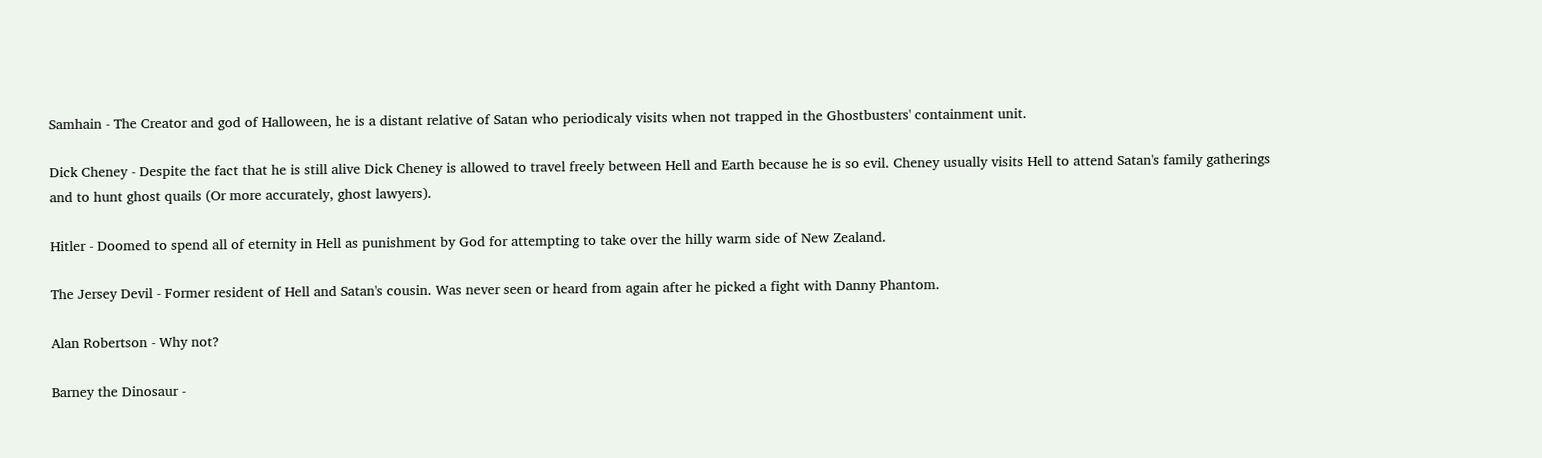Samhain - The Creator and god of Halloween, he is a distant relative of Satan who periodicaly visits when not trapped in the Ghostbusters' containment unit.

Dick Cheney - Despite the fact that he is still alive Dick Cheney is allowed to travel freely between Hell and Earth because he is so evil. Cheney usually visits Hell to attend Satan's family gatherings and to hunt ghost quails (Or more accurately, ghost lawyers).

Hitler - Doomed to spend all of eternity in Hell as punishment by God for attempting to take over the hilly warm side of New Zealand.

The Jersey Devil - Former resident of Hell and Satan's cousin. Was never seen or heard from again after he picked a fight with Danny Phantom.

Alan Robertson - Why not?

Barney the Dinosaur -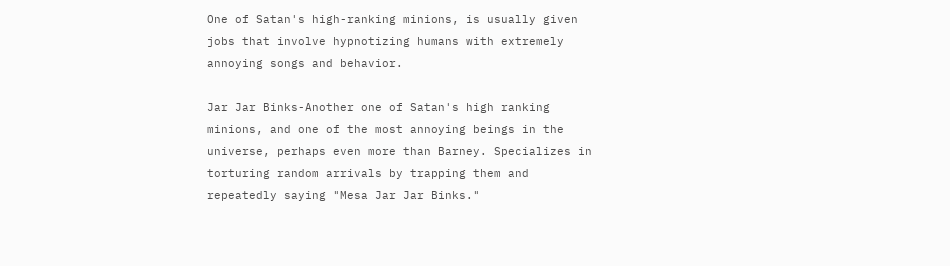One of Satan's high-ranking minions, is usually given jobs that involve hypnotizing humans with extremely annoying songs and behavior.

Jar Jar Binks-Another one of Satan's high ranking minions, and one of the most annoying beings in the universe, perhaps even more than Barney. Specializes in torturing random arrivals by trapping them and repeatedly saying "Mesa Jar Jar Binks."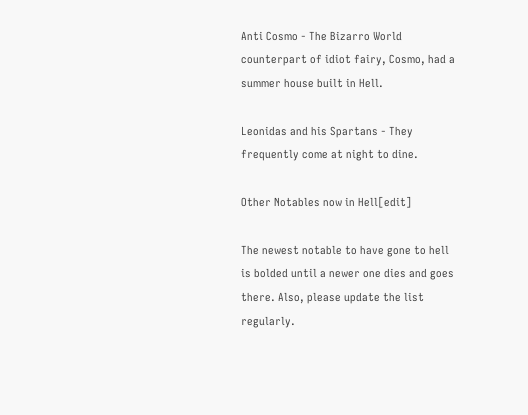Anti Cosmo - The Bizarro World counterpart of idiot fairy, Cosmo, had a summer house built in Hell.

Leonidas and his Spartans - They frequently come at night to dine.

Other Notables now in Hell[edit]

The newest notable to have gone to hell is bolded until a newer one dies and goes there. Also, please update the list regularly.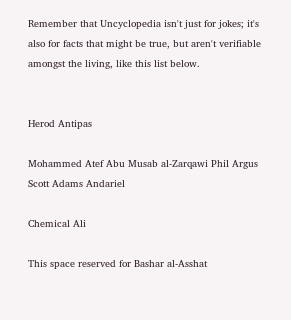Remember that Uncyclopedia isn't just for jokes; it's also for facts that might be true, but aren't verifiable amongst the living, like this list below.


Herod Antipas

Mohammed Atef Abu Musab al-Zarqawi Phil Argus Scott Adams Andariel

Chemical Ali

This space reserved for Bashar al-Asshat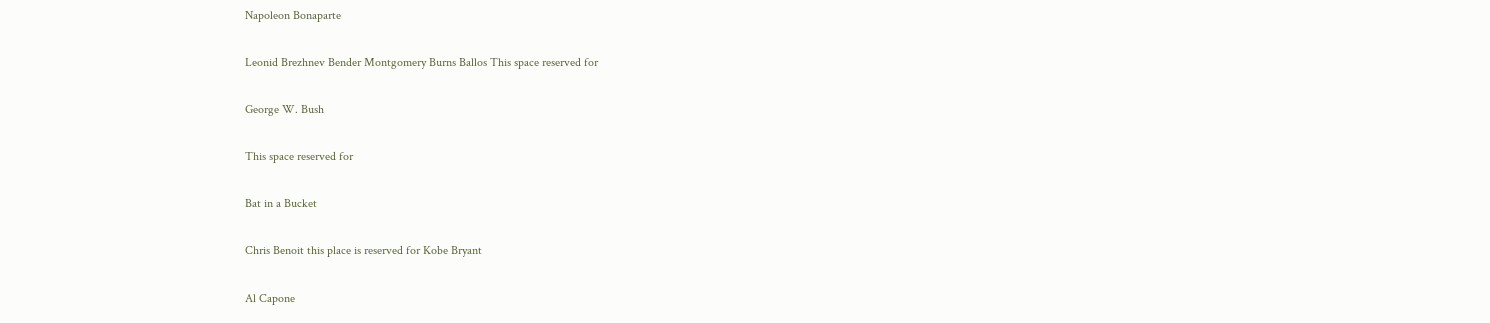Napoleon Bonaparte

Leonid Brezhnev Bender Montgomery Burns Ballos This space reserved for

George W. Bush

This space reserved for

Bat in a Bucket

Chris Benoit this place is reserved for Kobe Bryant

Al Capone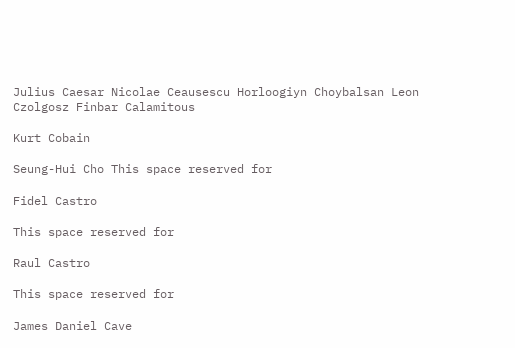Julius Caesar Nicolae Ceausescu Horloogiyn Choybalsan Leon Czolgosz Finbar Calamitous

Kurt Cobain

Seung-Hui Cho This space reserved for

Fidel Castro

This space reserved for

Raul Castro

This space reserved for

James Daniel Cave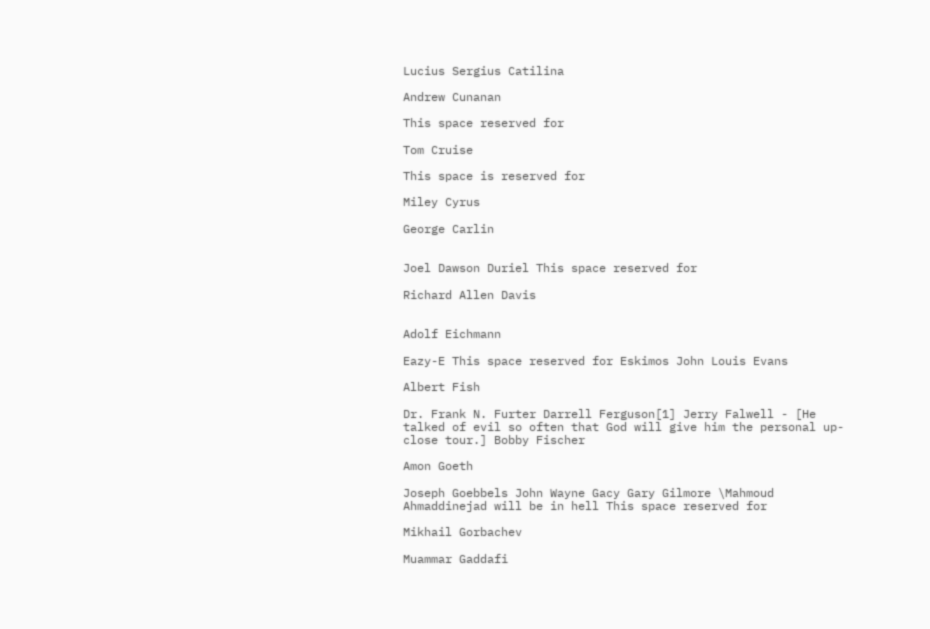Lucius Sergius Catilina

Andrew Cunanan

This space reserved for

Tom Cruise

This space is reserved for

Miley Cyrus

George Carlin


Joel Dawson Duriel This space reserved for

Richard Allen Davis


Adolf Eichmann

Eazy-E This space reserved for Eskimos John Louis Evans

Albert Fish

Dr. Frank N. Furter Darrell Ferguson[1] Jerry Falwell - [He talked of evil so often that God will give him the personal up-close tour.] Bobby Fischer

Amon Goeth

Joseph Goebbels John Wayne Gacy Gary Gilmore \Mahmoud Ahmaddinejad will be in hell This space reserved for

Mikhail Gorbachev

Muammar Gaddafi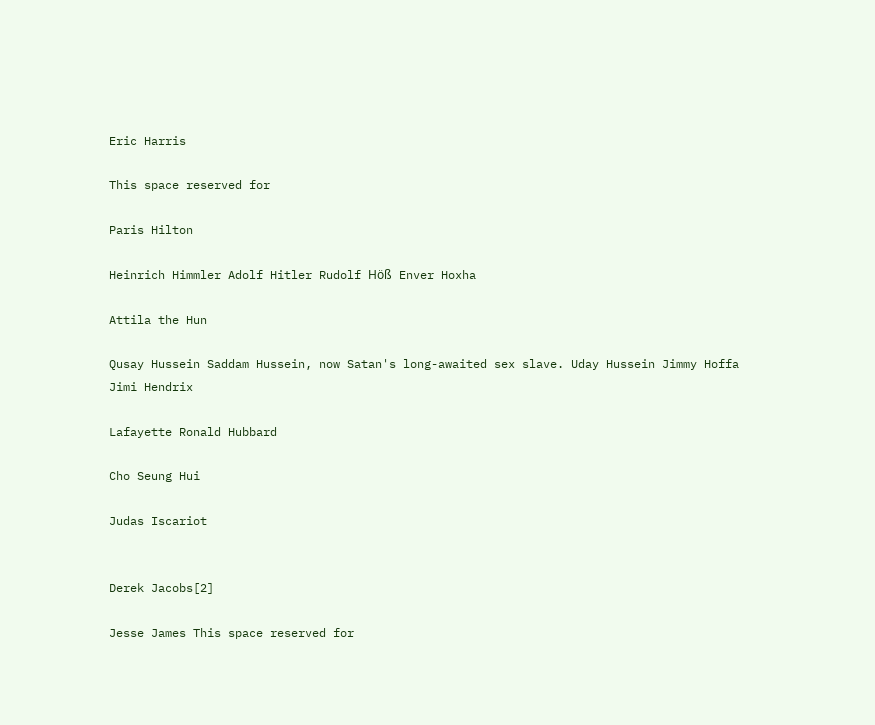Eric Harris

This space reserved for

Paris Hilton

Heinrich Himmler Adolf Hitler Rudolf Höß Enver Hoxha

Attila the Hun

Qusay Hussein Saddam Hussein, now Satan's long-awaited sex slave. Uday Hussein Jimmy Hoffa Jimi Hendrix

Lafayette Ronald Hubbard

Cho Seung Hui

Judas Iscariot


Derek Jacobs[2]

Jesse James This space reserved for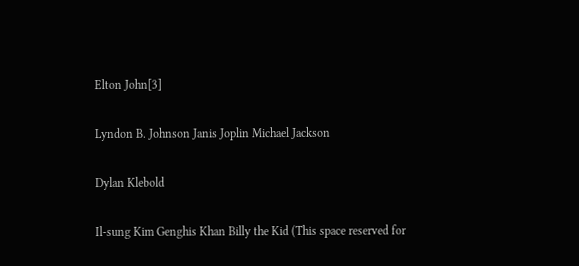Elton John[3]

Lyndon B. Johnson Janis Joplin Michael Jackson

Dylan Klebold

Il-sung Kim Genghis Khan Billy the Kid (This space reserved for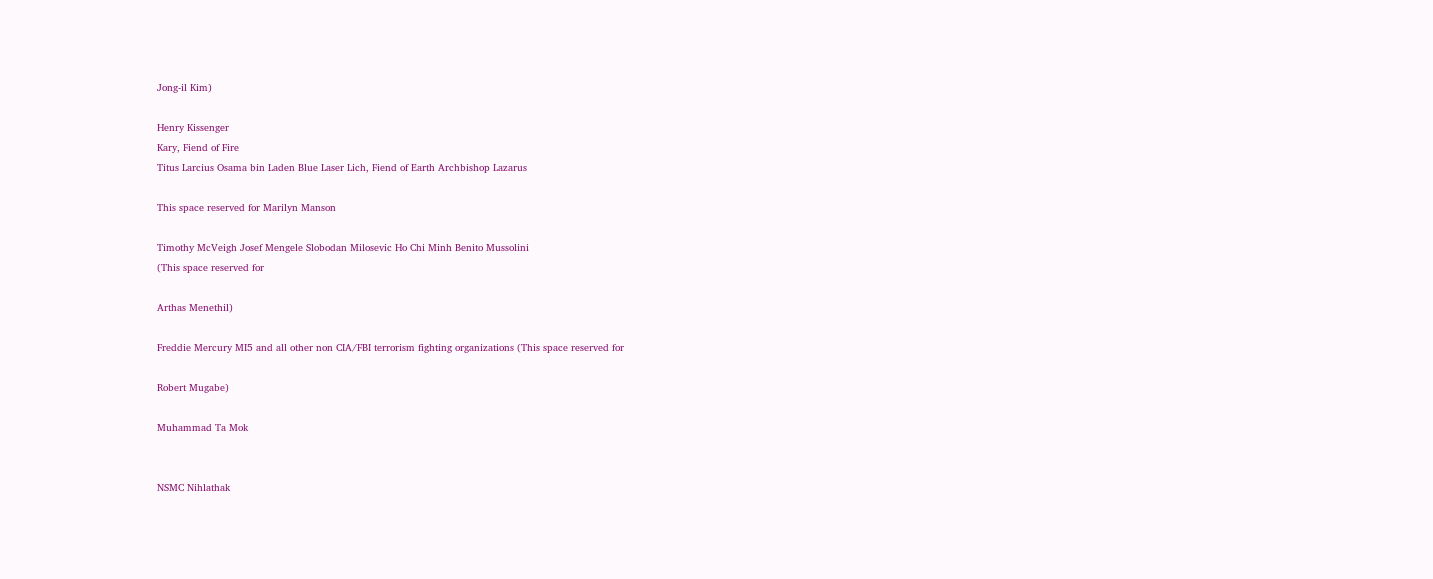Jong-il Kim)

Henry Kissenger
Kary, Fiend of Fire
Titus Larcius Osama bin Laden Blue Laser Lich, Fiend of Earth Archbishop Lazarus

This space reserved for Marilyn Manson

Timothy McVeigh Josef Mengele Slobodan Milosevic Ho Chi Minh Benito Mussolini
(This space reserved for

Arthas Menethil)

Freddie Mercury MI5 and all other non CIA/FBI terrorism fighting organizations (This space reserved for

Robert Mugabe)

Muhammad Ta Mok


NSMC Nihlathak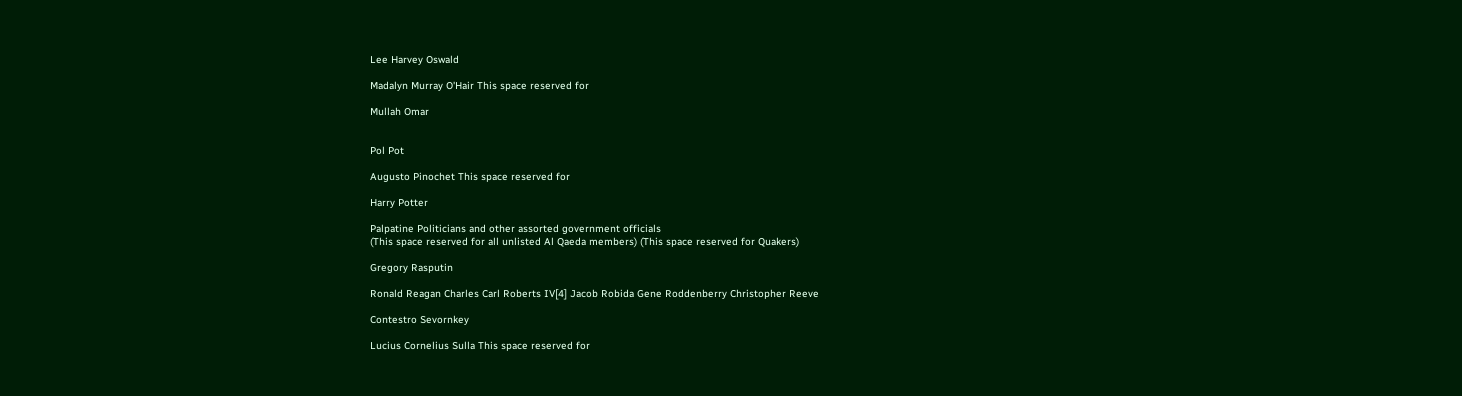Lee Harvey Oswald

Madalyn Murray O'Hair This space reserved for

Mullah Omar


Pol Pot

Augusto Pinochet This space reserved for

Harry Potter

Palpatine Politicians and other assorted government officials
(This space reserved for all unlisted Al Qaeda members) (This space reserved for Quakers)

Gregory Rasputin

Ronald Reagan Charles Carl Roberts IV[4] Jacob Robida Gene Roddenberry Christopher Reeve

Contestro Sevornkey

Lucius Cornelius Sulla This space reserved for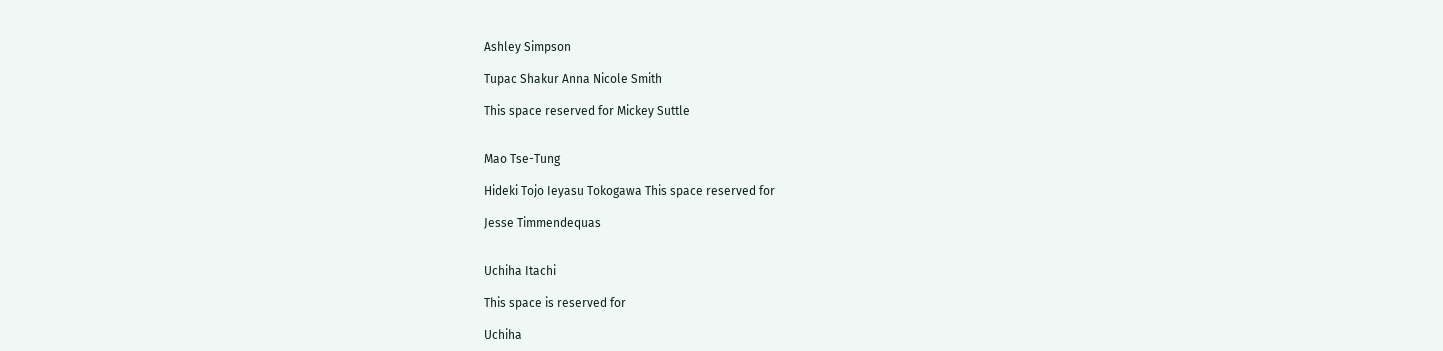Ashley Simpson

Tupac Shakur Anna Nicole Smith

This space reserved for Mickey Suttle


Mao Tse-Tung

Hideki Tojo Ieyasu Tokogawa This space reserved for

Jesse Timmendequas


Uchiha Itachi

This space is reserved for

Uchiha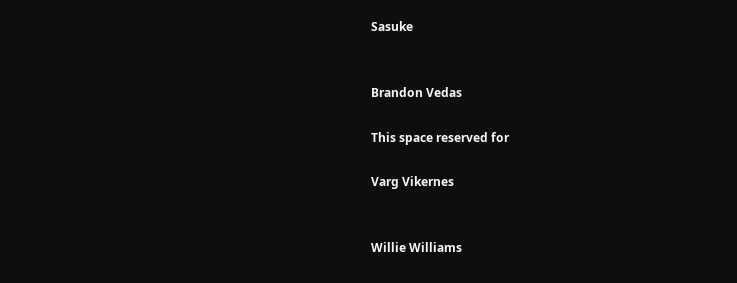Sasuke


Brandon Vedas

This space reserved for

Varg Vikernes


Willie Williams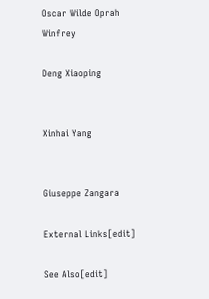Oscar Wilde Oprah Winfrey

Deng Xiaoping


Xinhai Yang


Giuseppe Zangara

External Links[edit]

See Also[edit]